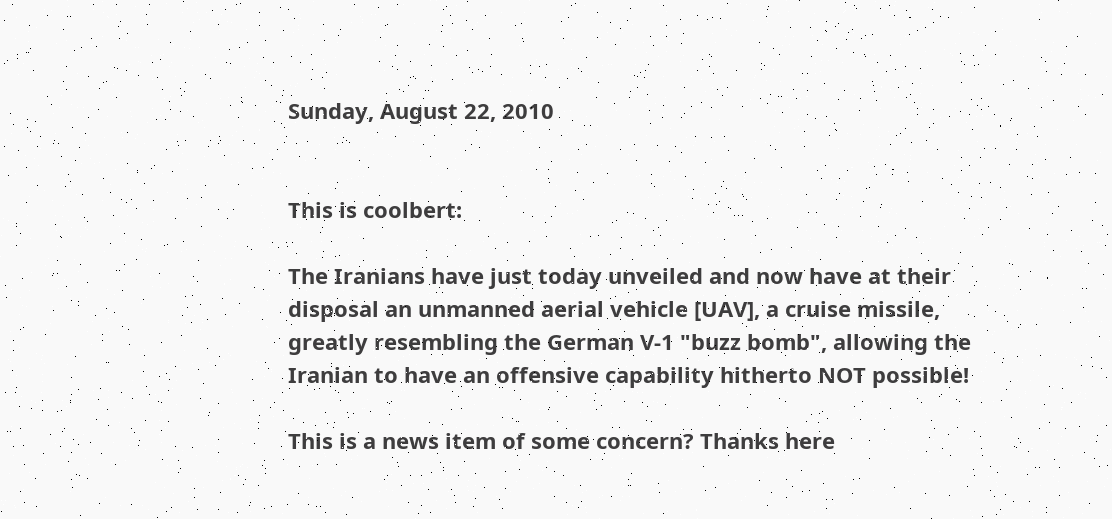Sunday, August 22, 2010


This is coolbert:

The Iranians have just today unveiled and now have at their disposal an unmanned aerial vehicle [UAV], a cruise missile, greatly resembling the German V-1 "buzz bomb", allowing the Iranian to have an offensive capability hitherto NOT possible!

This is a news item of some concern? Thanks here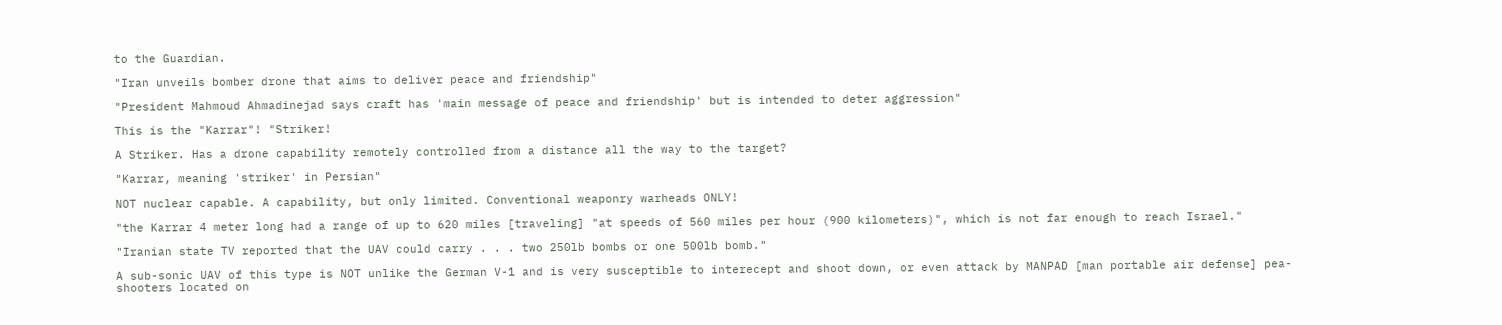to the Guardian.

"Iran unveils bomber drone that aims to deliver peace and friendship"

"President Mahmoud Ahmadinejad says craft has 'main message of peace and friendship' but is intended to deter aggression"

This is the "Karrar"! "Striker!

A Striker. Has a drone capability remotely controlled from a distance all the way to the target?

"Karrar, meaning 'striker' in Persian"

NOT nuclear capable. A capability, but only limited. Conventional weaponry warheads ONLY!

"the Karrar 4 meter long had a range of up to 620 miles [traveling] "at speeds of 560 miles per hour (900 kilometers)", which is not far enough to reach Israel."

"Iranian state TV reported that the UAV could carry . . . two 250lb bombs or one 500lb bomb."

A sub-sonic UAV of this type is NOT unlike the German V-1 and is very susceptible to interecept and shoot down, or even attack by MANPAD [man portable air defense] pea-shooters located on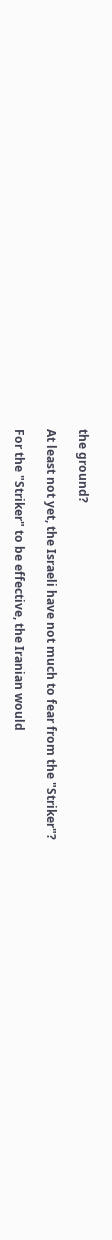the ground?

At least not yet, the Israeli have not much to fear from the "Striker"?

For the "Striker" to be effective, the Iranian would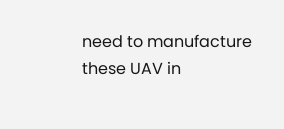need to manufacture these UAV in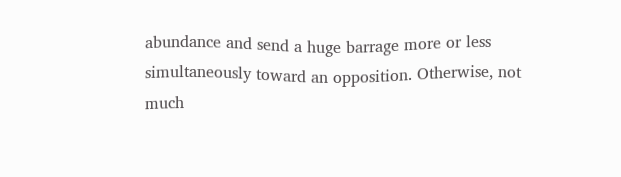abundance and send a huge barrage more or less simultaneously toward an opposition. Otherwise, not much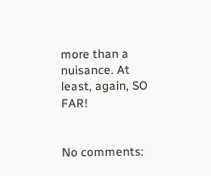more than a nuisance. At least, again, SO FAR!


No comments: